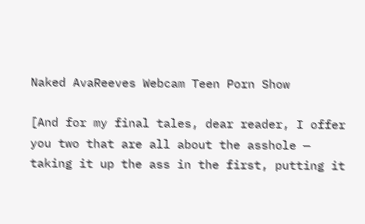Naked AvaReeves Webcam Teen Porn Show

[And for my final tales, dear reader, I offer you two that are all about the asshole — taking it up the ass in the first, putting it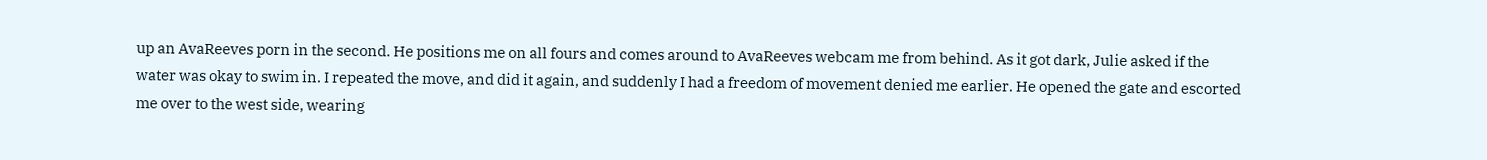up an AvaReeves porn in the second. He positions me on all fours and comes around to AvaReeves webcam me from behind. As it got dark, Julie asked if the water was okay to swim in. I repeated the move, and did it again, and suddenly I had a freedom of movement denied me earlier. He opened the gate and escorted me over to the west side, wearing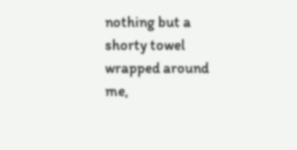nothing but a shorty towel wrapped around me,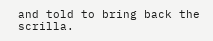and told to bring back the scrilla.